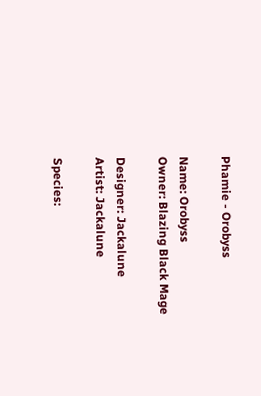Phamie - Orobyss

Name: Orobyss
Owner: Blazing Black Mage

Designer: Jackalune
Artist: Jackalune

Species: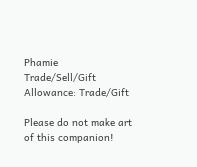Phamie
Trade/Sell/Gift Allowance: Trade/Gift

Please do not make art of this companion!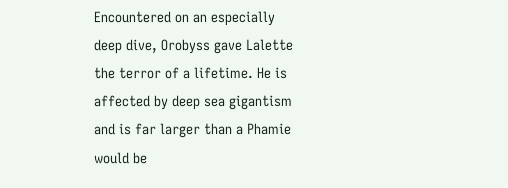Encountered on an especially deep dive, Orobyss gave Lalette the terror of a lifetime. He is affected by deep sea gigantism and is far larger than a Phamie would be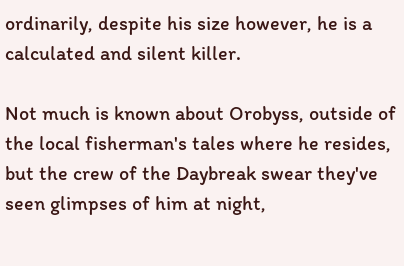ordinarily, despite his size however, he is a calculated and silent killer.

Not much is known about Orobyss, outside of the local fisherman's tales where he resides, but the crew of the Daybreak swear they've seen glimpses of him at night,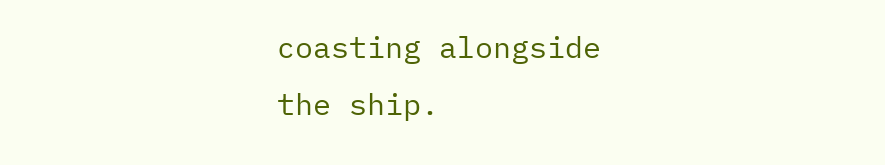coasting alongside the ship.